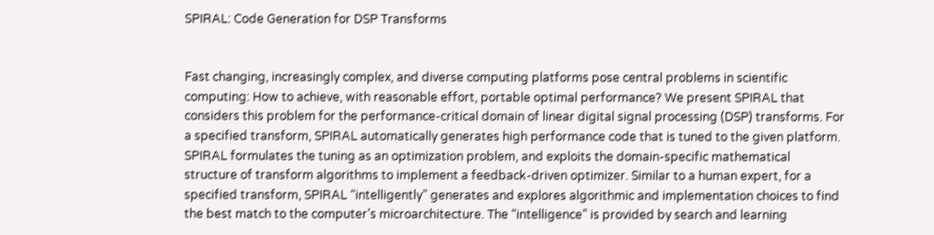SPIRAL: Code Generation for DSP Transforms


Fast changing, increasingly complex, and diverse computing platforms pose central problems in scientific computing: How to achieve, with reasonable effort, portable optimal performance? We present SPIRAL that considers this problem for the performance-critical domain of linear digital signal processing (DSP) transforms. For a specified transform, SPIRAL automatically generates high performance code that is tuned to the given platform. SPIRAL formulates the tuning as an optimization problem, and exploits the domain-specific mathematical structure of transform algorithms to implement a feedback-driven optimizer. Similar to a human expert, for a specified transform, SPIRAL “intelligently” generates and explores algorithmic and implementation choices to find the best match to the computer’s microarchitecture. The “intelligence” is provided by search and learning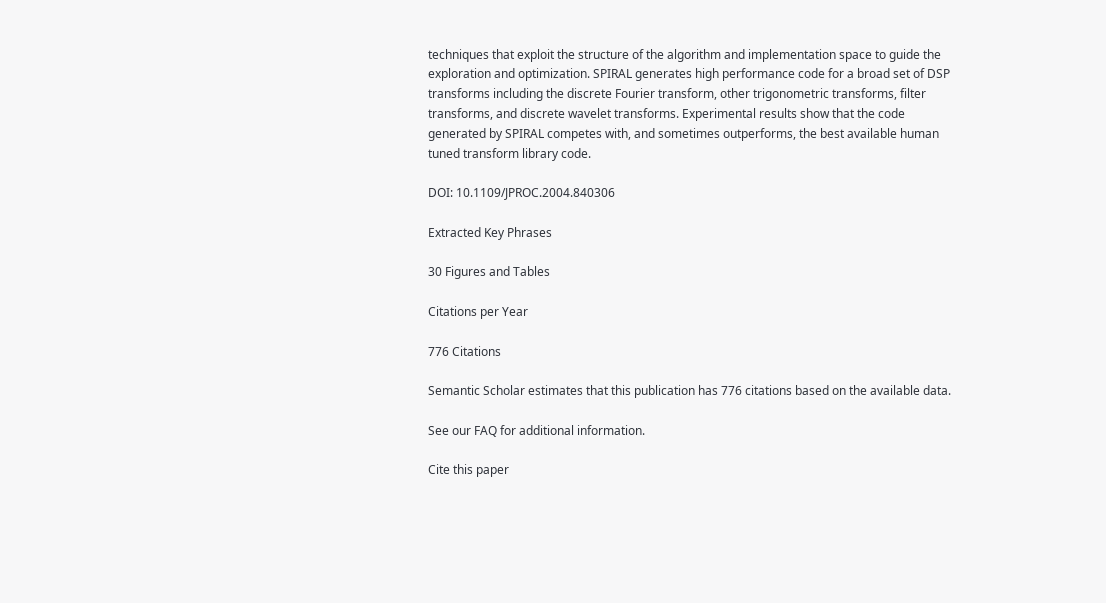techniques that exploit the structure of the algorithm and implementation space to guide the exploration and optimization. SPIRAL generates high performance code for a broad set of DSP transforms including the discrete Fourier transform, other trigonometric transforms, filter transforms, and discrete wavelet transforms. Experimental results show that the code generated by SPIRAL competes with, and sometimes outperforms, the best available human tuned transform library code.

DOI: 10.1109/JPROC.2004.840306

Extracted Key Phrases

30 Figures and Tables

Citations per Year

776 Citations

Semantic Scholar estimates that this publication has 776 citations based on the available data.

See our FAQ for additional information.

Cite this paper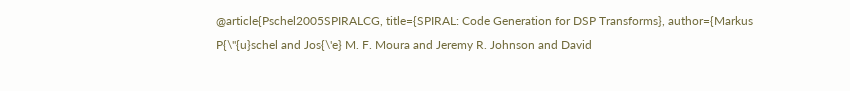@article{Pschel2005SPIRALCG, title={SPIRAL: Code Generation for DSP Transforms}, author={Markus P{\"{u}schel and Jos{\'e} M. F. Moura and Jeremy R. Johnson and David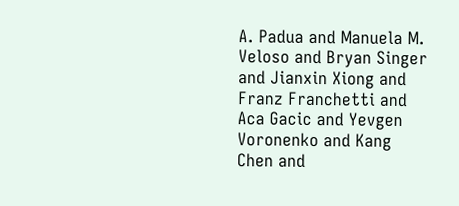A. Padua and Manuela M. Veloso and Bryan Singer and Jianxin Xiong and Franz Franchetti and Aca Gacic and Yevgen Voronenko and Kang Chen and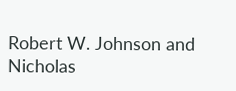Robert W. Johnson and Nicholas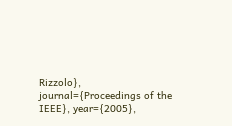Rizzolo}, journal={Proceedings of the IEEE}, year={2005},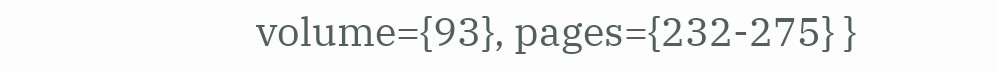volume={93}, pages={232-275} }